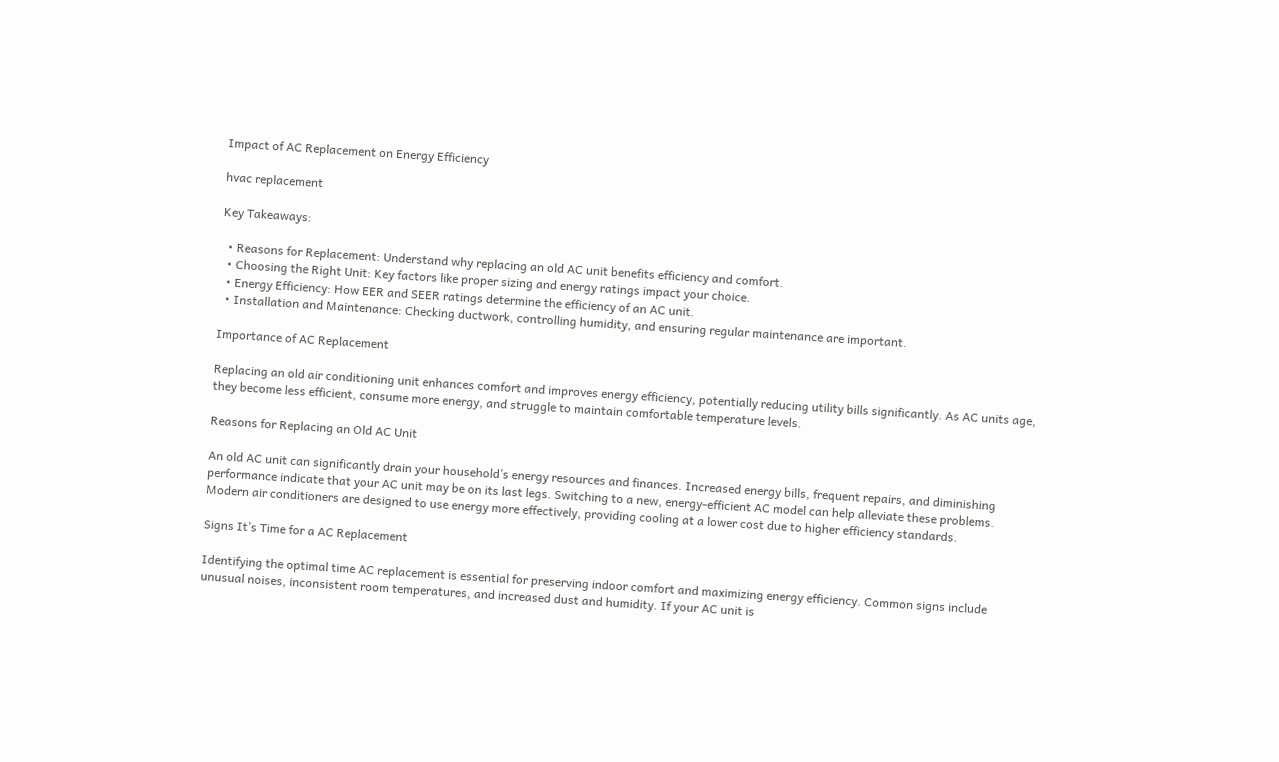Impact of AC Replacement on Energy Efficiency

hvac replacement

Key Takeaways:

  • Reasons for Replacement: Understand why replacing an old AC unit benefits efficiency and comfort.
  • Choosing the Right Unit: Key factors like proper sizing and energy ratings impact your choice.
  • Energy Efficiency: How EER and SEER ratings determine the efficiency of an AC unit.
  • Installation and Maintenance: Checking ductwork, controlling humidity, and ensuring regular maintenance are important.

Importance of AC Replacement

Replacing an old air conditioning unit enhances comfort and improves energy efficiency, potentially reducing utility bills significantly. As AC units age, they become less efficient, consume more energy, and struggle to maintain comfortable temperature levels.

Reasons for Replacing an Old AC Unit

An old AC unit can significantly drain your household’s energy resources and finances. Increased energy bills, frequent repairs, and diminishing performance indicate that your AC unit may be on its last legs. Switching to a new, energy-efficient AC model can help alleviate these problems. Modern air conditioners are designed to use energy more effectively, providing cooling at a lower cost due to higher efficiency standards.

Signs It’s Time for a AC Replacement

Identifying the optimal time AC replacement is essential for preserving indoor comfort and maximizing energy efficiency. Common signs include unusual noises, inconsistent room temperatures, and increased dust and humidity. If your AC unit is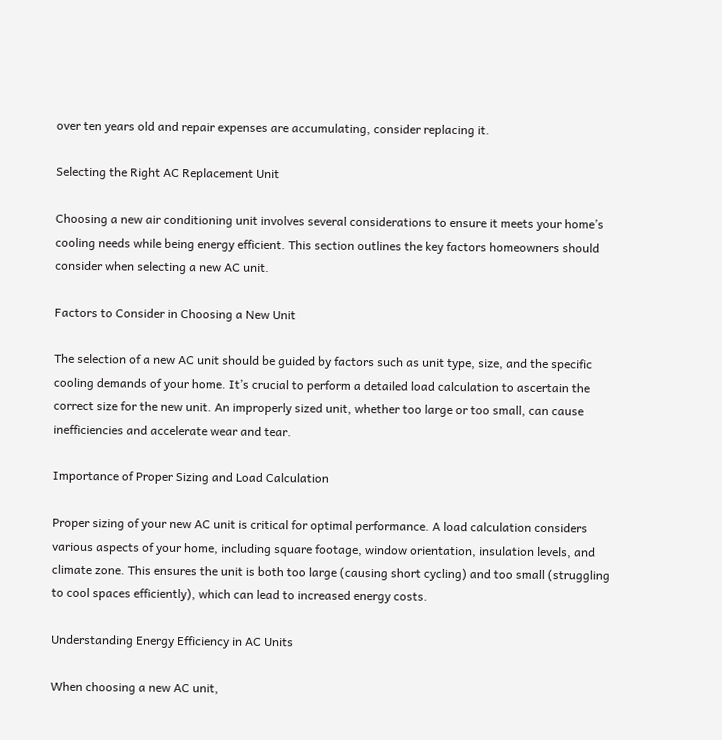over ten years old and repair expenses are accumulating, consider replacing it.

Selecting the Right AC Replacement Unit

Choosing a new air conditioning unit involves several considerations to ensure it meets your home’s cooling needs while being energy efficient. This section outlines the key factors homeowners should consider when selecting a new AC unit.

Factors to Consider in Choosing a New Unit

The selection of a new AC unit should be guided by factors such as unit type, size, and the specific cooling demands of your home. It’s crucial to perform a detailed load calculation to ascertain the correct size for the new unit. An improperly sized unit, whether too large or too small, can cause inefficiencies and accelerate wear and tear.

Importance of Proper Sizing and Load Calculation

Proper sizing of your new AC unit is critical for optimal performance. A load calculation considers various aspects of your home, including square footage, window orientation, insulation levels, and climate zone. This ensures the unit is both too large (causing short cycling) and too small (struggling to cool spaces efficiently), which can lead to increased energy costs.

Understanding Energy Efficiency in AC Units

When choosing a new AC unit,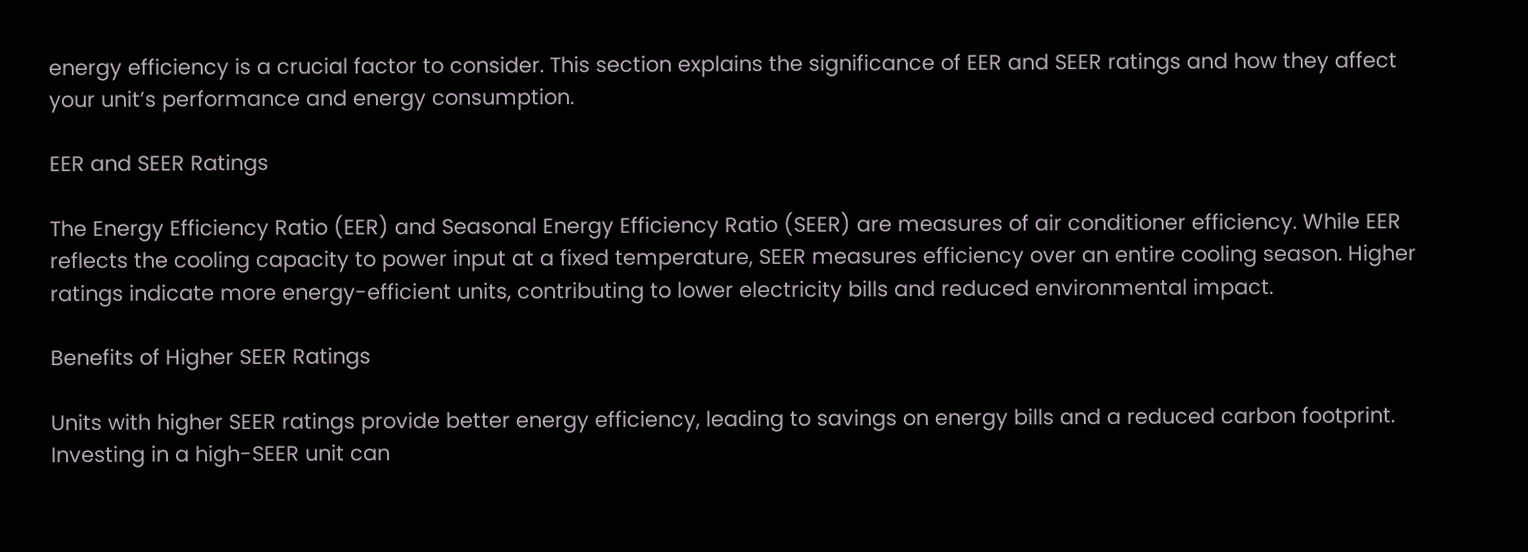energy efficiency is a crucial factor to consider. This section explains the significance of EER and SEER ratings and how they affect your unit’s performance and energy consumption.

EER and SEER Ratings

The Energy Efficiency Ratio (EER) and Seasonal Energy Efficiency Ratio (SEER) are measures of air conditioner efficiency. While EER reflects the cooling capacity to power input at a fixed temperature, SEER measures efficiency over an entire cooling season. Higher ratings indicate more energy-efficient units, contributing to lower electricity bills and reduced environmental impact.

Benefits of Higher SEER Ratings

Units with higher SEER ratings provide better energy efficiency, leading to savings on energy bills and a reduced carbon footprint. Investing in a high-SEER unit can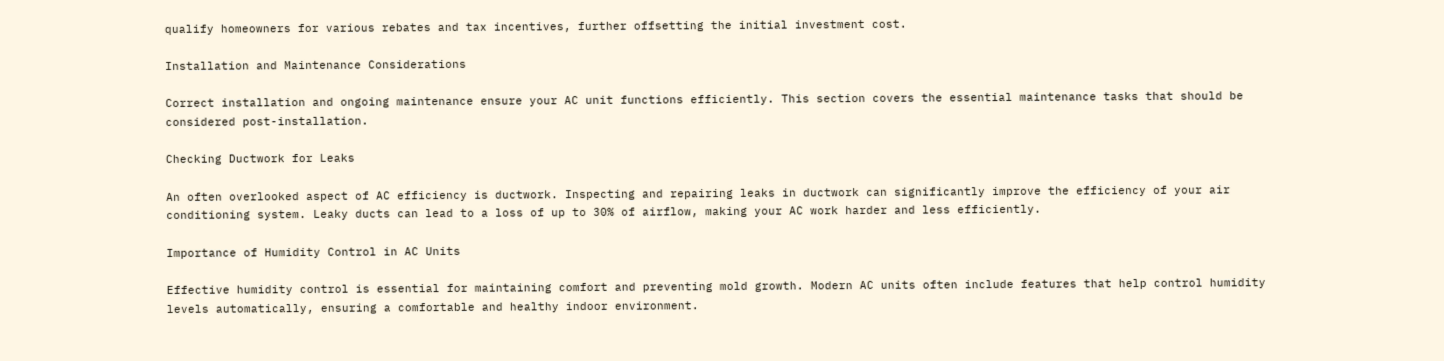qualify homeowners for various rebates and tax incentives, further offsetting the initial investment cost.

Installation and Maintenance Considerations

Correct installation and ongoing maintenance ensure your AC unit functions efficiently. This section covers the essential maintenance tasks that should be considered post-installation.

Checking Ductwork for Leaks

An often overlooked aspect of AC efficiency is ductwork. Inspecting and repairing leaks in ductwork can significantly improve the efficiency of your air conditioning system. Leaky ducts can lead to a loss of up to 30% of airflow, making your AC work harder and less efficiently.

Importance of Humidity Control in AC Units

Effective humidity control is essential for maintaining comfort and preventing mold growth. Modern AC units often include features that help control humidity levels automatically, ensuring a comfortable and healthy indoor environment.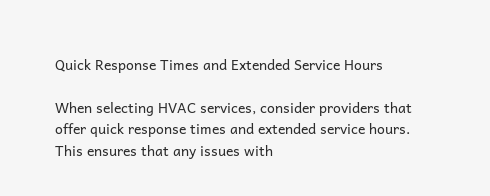Quick Response Times and Extended Service Hours

When selecting HVAC services, consider providers that offer quick response times and extended service hours. This ensures that any issues with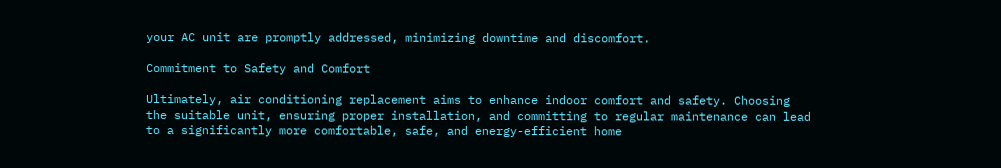your AC unit are promptly addressed, minimizing downtime and discomfort.

Commitment to Safety and Comfort

Ultimately, air conditioning replacement aims to enhance indoor comfort and safety. Choosing the suitable unit, ensuring proper installation, and committing to regular maintenance can lead to a significantly more comfortable, safe, and energy-efficient home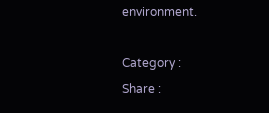environment.

Category :
Share :